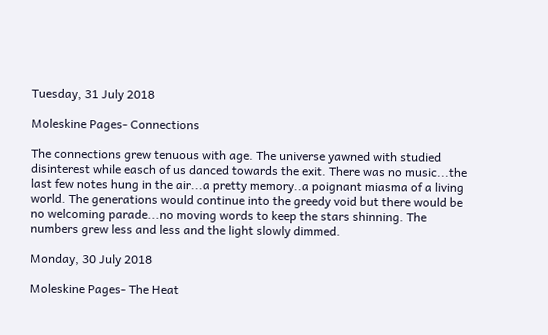Tuesday, 31 July 2018

Moleskine Pages- Connections

The connections grew tenuous with age. The universe yawned with studied disinterest while easch of us danced towards the exit. There was no music...the last few notes hung in the air...a pretty memory..a poignant miasma of a living world. The generations would continue into the greedy void but there would be no welcoming parade...no moving words to keep the stars shinning. The numbers grew less and less and the light slowly dimmed.

Monday, 30 July 2018

Moleskine Pages- The Heat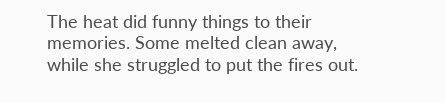The heat did funny things to their memories. Some melted clean away, while she struggled to put the fires out.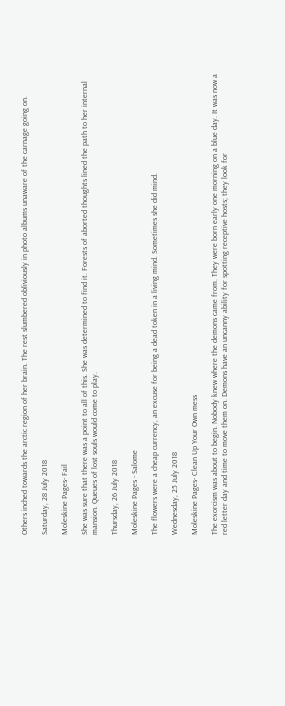Others inched towards the arctic region of her brain. The rest slumbered obliviously in photo albums unaware of the carnage going on.

Saturday, 28 July 2018

Moleskine Pages- Fail

She was sure that there was a point to all of this. She was determined to find it. Forests of aborted thoughts lined the path to her internal mansion. Queues of lost souls would come to play.

Thursday, 26 July 2018

Moleskine Pages - Salome

The flowers were a cheap currency, an excuse for being a dead token in a living mind. Sometimes she did mind.

Wednesday, 25 July 2018

Moleskine Pages- Clean Up Your Own mess

The exorcism was about to begin. Nobody knew where the demons came from. They were born early one morning on a blue day. It was now a red letter day and time to move them on. Demons have an uncanny ability for spotting receptive hosts; they look for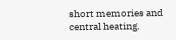short memories and central heating.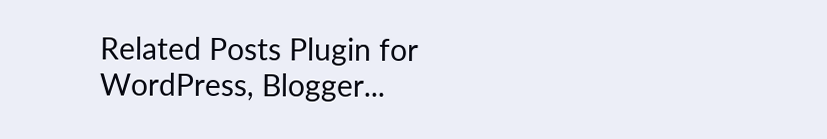Related Posts Plugin for WordPress, Blogger...